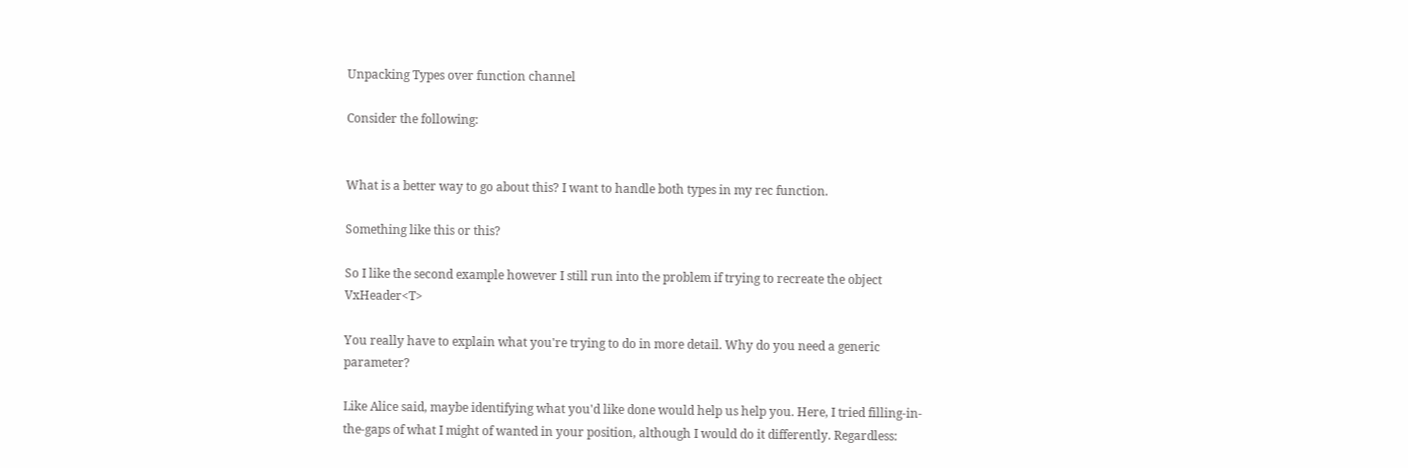Unpacking Types over function channel

Consider the following:


What is a better way to go about this? I want to handle both types in my rec function.

Something like this or this?

So I like the second example however I still run into the problem if trying to recreate the object VxHeader<T>

You really have to explain what you're trying to do in more detail. Why do you need a generic parameter?

Like Alice said, maybe identifying what you'd like done would help us help you. Here, I tried filling-in-the-gaps of what I might of wanted in your position, although I would do it differently. Regardless: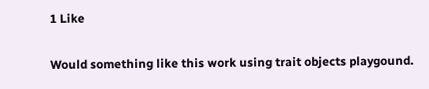1 Like

Would something like this work using trait objects playgound.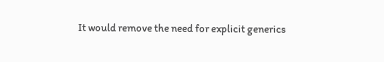It would remove the need for explicit generics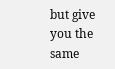but give you the same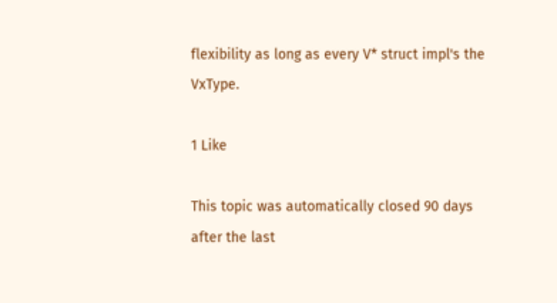flexibility as long as every V* struct impl's the VxType.

1 Like

This topic was automatically closed 90 days after the last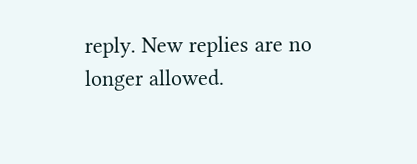reply. New replies are no longer allowed.